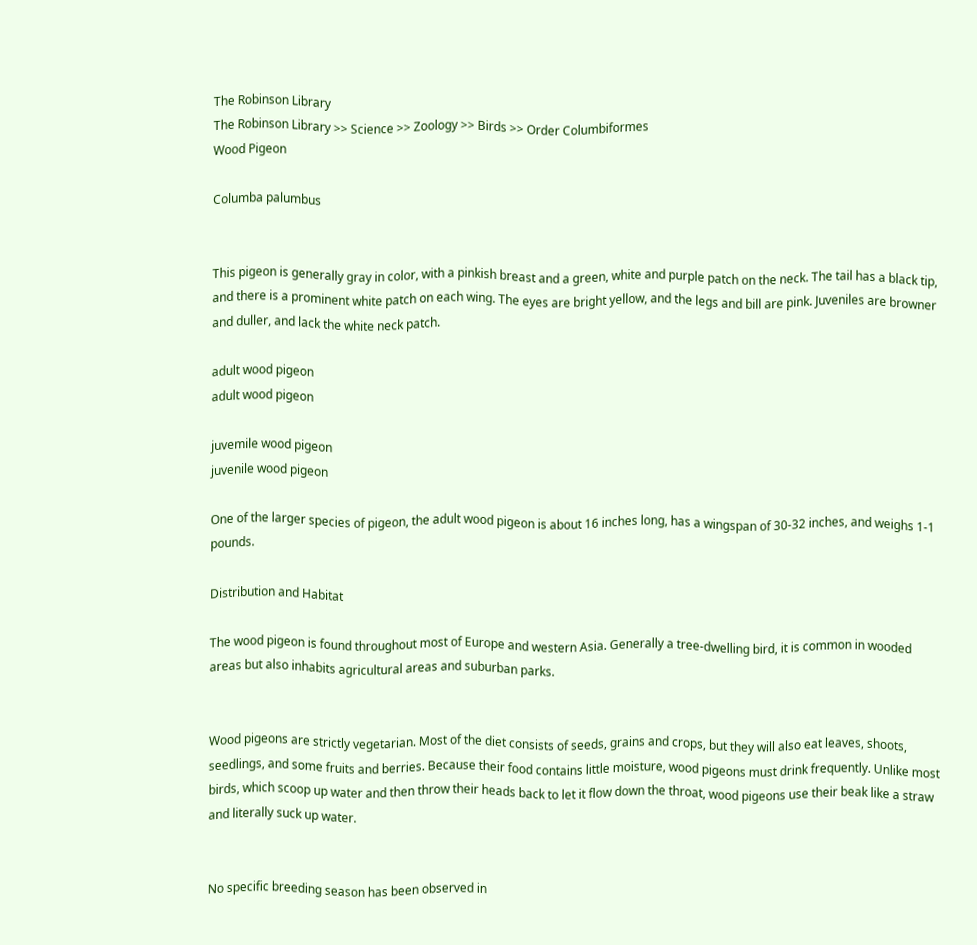The Robinson Library
The Robinson Library >> Science >> Zoology >> Birds >> Order Columbiformes
Wood Pigeon

Columba palumbus


This pigeon is generally gray in color, with a pinkish breast and a green, white and purple patch on the neck. The tail has a black tip, and there is a prominent white patch on each wing. The eyes are bright yellow, and the legs and bill are pink. Juveniles are browner and duller, and lack the white neck patch.

adult wood pigeon
adult wood pigeon

juvemile wood pigeon
juvenile wood pigeon

One of the larger species of pigeon, the adult wood pigeon is about 16 inches long, has a wingspan of 30-32 inches, and weighs 1-1 pounds.

Distribution and Habitat

The wood pigeon is found throughout most of Europe and western Asia. Generally a tree-dwelling bird, it is common in wooded areas but also inhabits agricultural areas and suburban parks.


Wood pigeons are strictly vegetarian. Most of the diet consists of seeds, grains and crops, but they will also eat leaves, shoots, seedlings, and some fruits and berries. Because their food contains little moisture, wood pigeons must drink frequently. Unlike most birds, which scoop up water and then throw their heads back to let it flow down the throat, wood pigeons use their beak like a straw and literally suck up water.


No specific breeding season has been observed in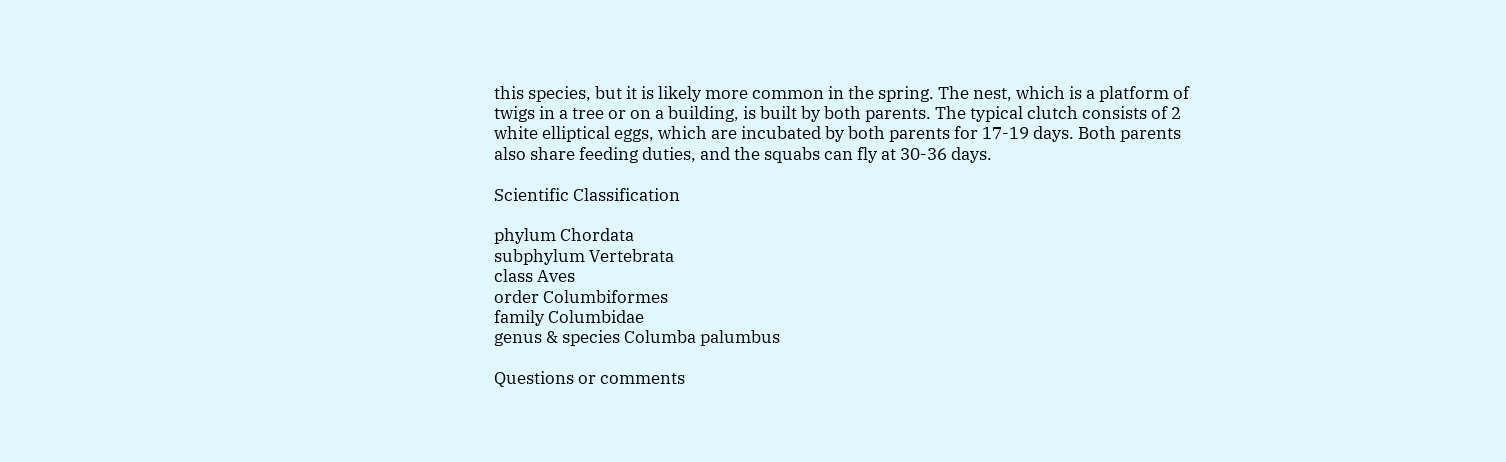this species, but it is likely more common in the spring. The nest, which is a platform of twigs in a tree or on a building, is built by both parents. The typical clutch consists of 2 white elliptical eggs, which are incubated by both parents for 17-19 days. Both parents also share feeding duties, and the squabs can fly at 30-36 days.

Scientific Classification

phylum Chordata
subphylum Vertebrata
class Aves
order Columbiformes
family Columbidae
genus & species Columba palumbus

Questions or comments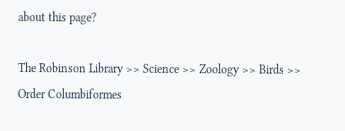about this page?

The Robinson Library >> Science >> Zoology >> Birds >> Order Columbiformes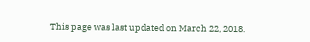This page was last updated on March 22, 2018.